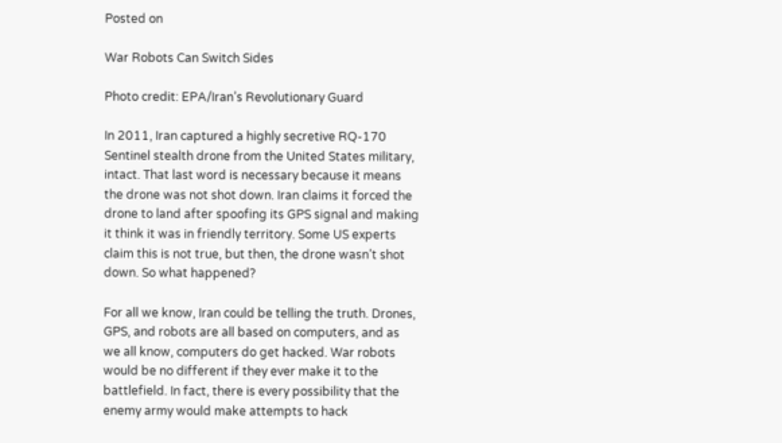Posted on

War Robots Can Switch Sides

Photo credit: EPA/Iran’s Revolutionary Guard

In 2011, Iran captured a highly secretive RQ-170 Sentinel stealth drone from the United States military, intact. That last word is necessary because it means the drone was not shot down. Iran claims it forced the drone to land after spoofing its GPS signal and making it think it was in friendly territory. Some US experts claim this is not true, but then, the drone wasn’t shot down. So what happened?

For all we know, Iran could be telling the truth. Drones, GPS, and robots are all based on computers, and as we all know, computers do get hacked. War robots would be no different if they ever make it to the battlefield. In fact, there is every possibility that the enemy army would make attempts to hack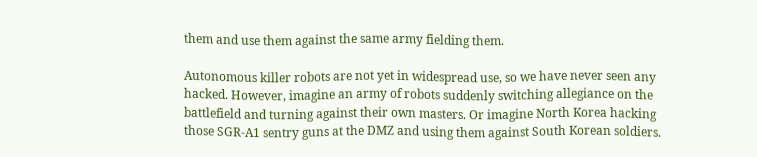them and use them against the same army fielding them.

Autonomous killer robots are not yet in widespread use, so we have never seen any hacked. However, imagine an army of robots suddenly switching allegiance on the battlefield and turning against their own masters. Or imagine North Korea hacking those SGR-A1 sentry guns at the DMZ and using them against South Korean soldiers.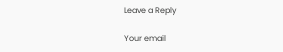Leave a Reply

Your email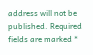address will not be published. Required fields are marked *